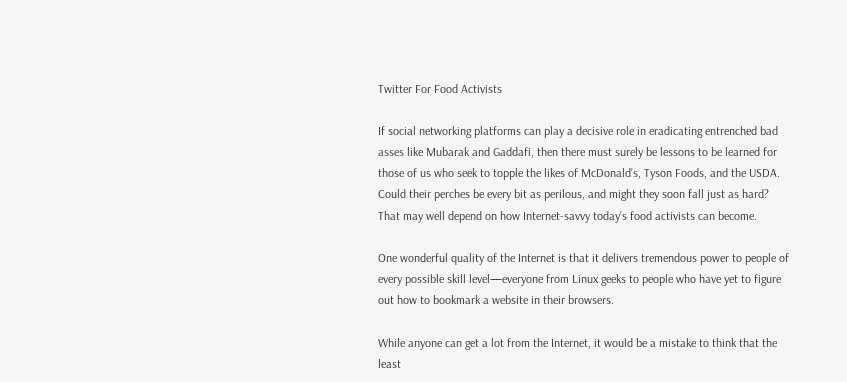Twitter For Food Activists

If social networking platforms can play a decisive role in eradicating entrenched bad asses like Mubarak and Gaddafi, then there must surely be lessons to be learned for those of us who seek to topple the likes of McDonald’s, Tyson Foods, and the USDA. Could their perches be every bit as perilous, and might they soon fall just as hard? That may well depend on how Internet-savvy today’s food activists can become.

One wonderful quality of the Internet is that it delivers tremendous power to people of every possible skill level—everyone from Linux geeks to people who have yet to figure out how to bookmark a website in their browsers.

While anyone can get a lot from the Internet, it would be a mistake to think that the least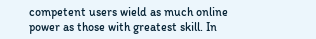competent users wield as much online power as those with greatest skill. In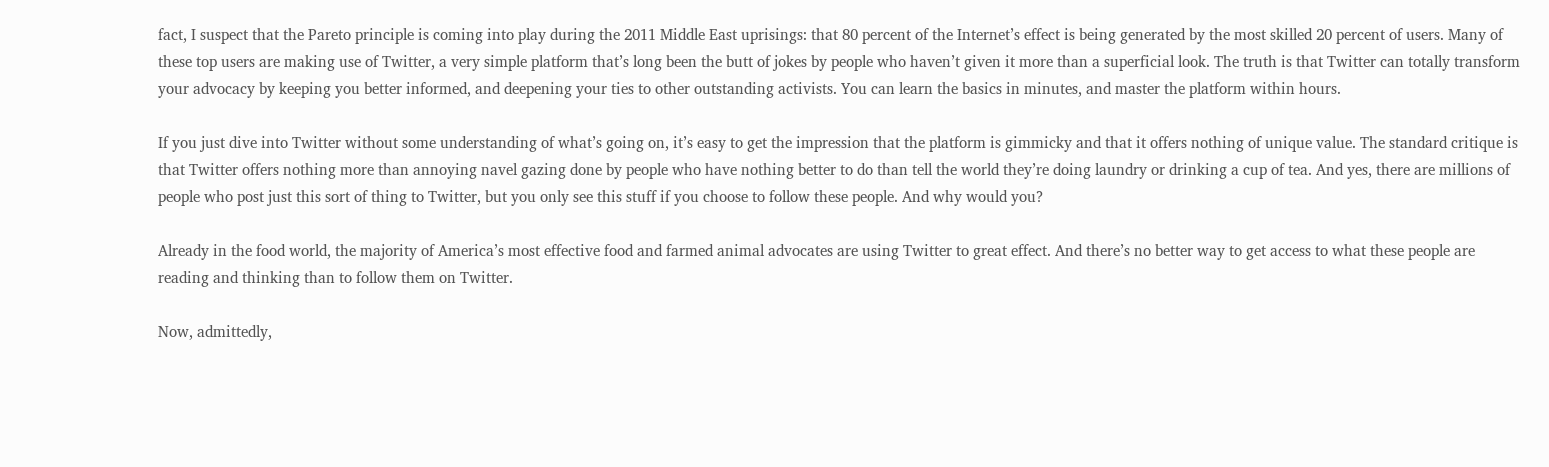fact, I suspect that the Pareto principle is coming into play during the 2011 Middle East uprisings: that 80 percent of the Internet’s effect is being generated by the most skilled 20 percent of users. Many of these top users are making use of Twitter, a very simple platform that’s long been the butt of jokes by people who haven’t given it more than a superficial look. The truth is that Twitter can totally transform your advocacy by keeping you better informed, and deepening your ties to other outstanding activists. You can learn the basics in minutes, and master the platform within hours.

If you just dive into Twitter without some understanding of what’s going on, it’s easy to get the impression that the platform is gimmicky and that it offers nothing of unique value. The standard critique is that Twitter offers nothing more than annoying navel gazing done by people who have nothing better to do than tell the world they’re doing laundry or drinking a cup of tea. And yes, there are millions of people who post just this sort of thing to Twitter, but you only see this stuff if you choose to follow these people. And why would you?

Already in the food world, the majority of America’s most effective food and farmed animal advocates are using Twitter to great effect. And there’s no better way to get access to what these people are reading and thinking than to follow them on Twitter.

Now, admittedly,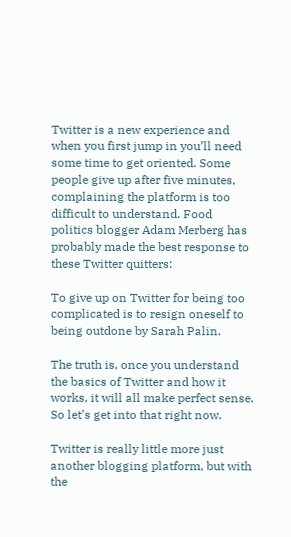Twitter is a new experience and when you first jump in you’ll need some time to get oriented. Some people give up after five minutes, complaining the platform is too difficult to understand. Food politics blogger Adam Merberg has probably made the best response to these Twitter quitters:

To give up on Twitter for being too complicated is to resign oneself to being outdone by Sarah Palin.

The truth is, once you understand the basics of Twitter and how it works, it will all make perfect sense. So let’s get into that right now.

Twitter is really little more just another blogging platform, but with the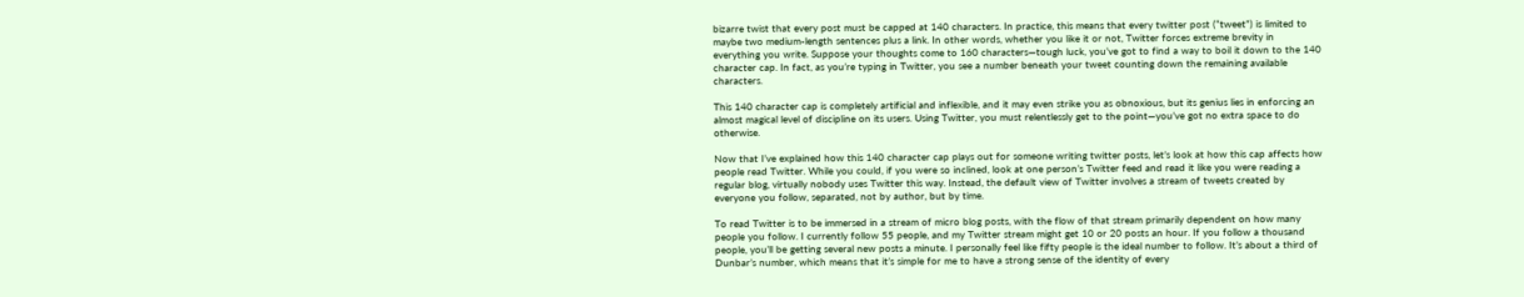bizarre twist that every post must be capped at 140 characters. In practice, this means that every twitter post (“tweet”) is limited to maybe two medium-length sentences plus a link. In other words, whether you like it or not, Twitter forces extreme brevity in everything you write. Suppose your thoughts come to 160 characters—tough luck, you’ve got to find a way to boil it down to the 140 character cap. In fact, as you’re typing in Twitter, you see a number beneath your tweet counting down the remaining available characters.

This 140 character cap is completely artificial and inflexible, and it may even strike you as obnoxious, but its genius lies in enforcing an almost magical level of discipline on its users. Using Twitter, you must relentlessly get to the point—you’ve got no extra space to do otherwise.

Now that I’ve explained how this 140 character cap plays out for someone writing twitter posts, let’s look at how this cap affects how people read Twitter. While you could, if you were so inclined, look at one person’s Twitter feed and read it like you were reading a regular blog, virtually nobody uses Twitter this way. Instead, the default view of Twitter involves a stream of tweets created by everyone you follow, separated, not by author, but by time.

To read Twitter is to be immersed in a stream of micro blog posts, with the flow of that stream primarily dependent on how many people you follow. I currently follow 55 people, and my Twitter stream might get 10 or 20 posts an hour. If you follow a thousand people, you’ll be getting several new posts a minute. I personally feel like fifty people is the ideal number to follow. It’s about a third of Dunbar’s number, which means that it’s simple for me to have a strong sense of the identity of every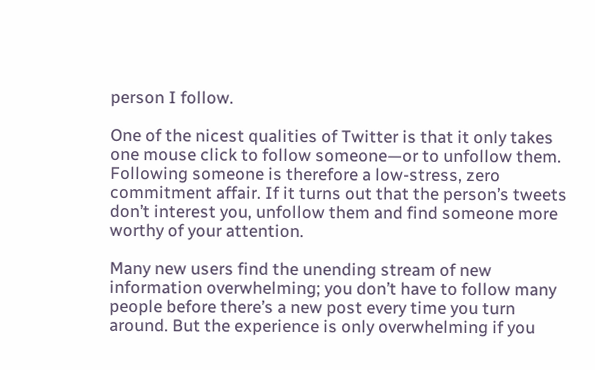person I follow.

One of the nicest qualities of Twitter is that it only takes one mouse click to follow someone—or to unfollow them. Following someone is therefore a low-stress, zero commitment affair. If it turns out that the person’s tweets don’t interest you, unfollow them and find someone more worthy of your attention.

Many new users find the unending stream of new information overwhelming; you don’t have to follow many people before there’s a new post every time you turn around. But the experience is only overwhelming if you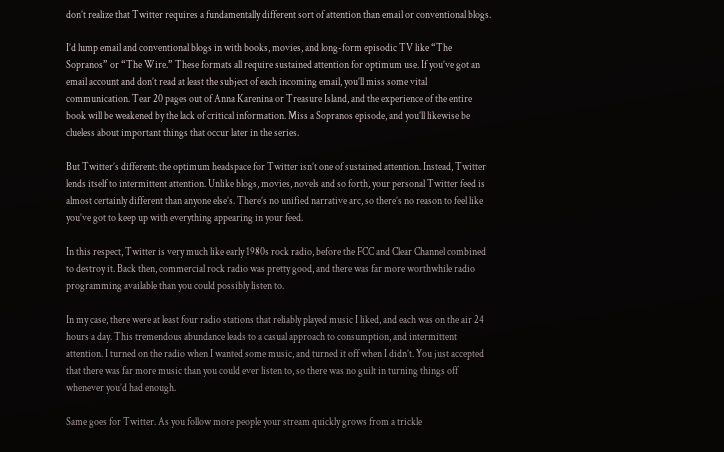don’t realize that Twitter requires a fundamentally different sort of attention than email or conventional blogs.

I’d lump email and conventional blogs in with books, movies, and long-form episodic TV like “The Sopranos” or “The Wire.” These formats all require sustained attention for optimum use. If you’ve got an email account and don’t read at least the subject of each incoming email, you’ll miss some vital communication. Tear 20 pages out of Anna Karenina or Treasure Island, and the experience of the entire book will be weakened by the lack of critical information. Miss a Sopranos episode, and you’ll likewise be clueless about important things that occur later in the series.

But Twitter’s different: the optimum headspace for Twitter isn’t one of sustained attention. Instead, Twitter lends itself to intermittent attention. Unlike blogs, movies, novels and so forth, your personal Twitter feed is almost certainly different than anyone else’s. There’s no unified narrative arc, so there’s no reason to feel like you’ve got to keep up with everything appearing in your feed.

In this respect, Twitter is very much like early 1980s rock radio, before the FCC and Clear Channel combined to destroy it. Back then, commercial rock radio was pretty good, and there was far more worthwhile radio programming available than you could possibly listen to.

In my case, there were at least four radio stations that reliably played music I liked, and each was on the air 24 hours a day. This tremendous abundance leads to a casual approach to consumption, and intermittent attention. I turned on the radio when I wanted some music, and turned it off when I didn’t. You just accepted that there was far more music than you could ever listen to, so there was no guilt in turning things off whenever you’d had enough.

Same goes for Twitter. As you follow more people your stream quickly grows from a trickle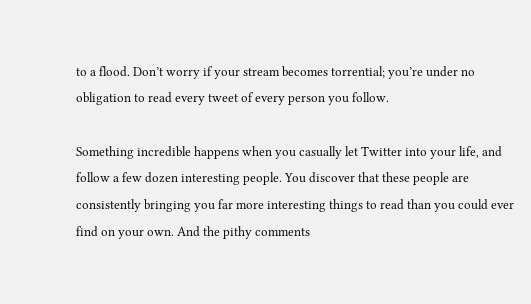to a flood. Don’t worry if your stream becomes torrential; you’re under no obligation to read every tweet of every person you follow.

Something incredible happens when you casually let Twitter into your life, and follow a few dozen interesting people. You discover that these people are consistently bringing you far more interesting things to read than you could ever find on your own. And the pithy comments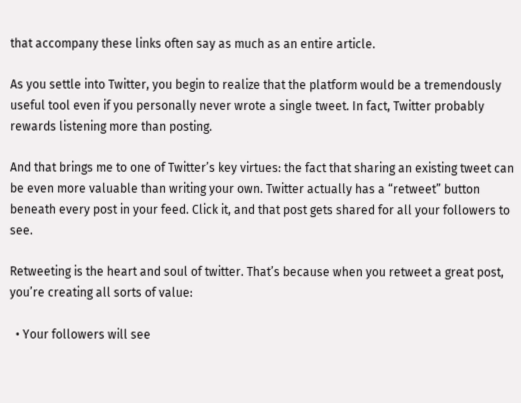that accompany these links often say as much as an entire article.

As you settle into Twitter, you begin to realize that the platform would be a tremendously useful tool even if you personally never wrote a single tweet. In fact, Twitter probably rewards listening more than posting.

And that brings me to one of Twitter’s key virtues: the fact that sharing an existing tweet can be even more valuable than writing your own. Twitter actually has a “retweet” button beneath every post in your feed. Click it, and that post gets shared for all your followers to see.

Retweeting is the heart and soul of twitter. That’s because when you retweet a great post, you’re creating all sorts of value:

  • Your followers will see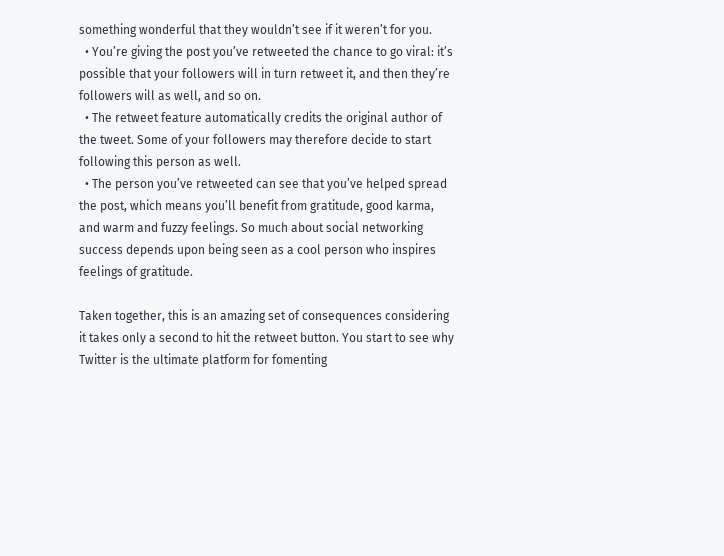something wonderful that they wouldn’t see if it weren’t for you.
  • You’re giving the post you’ve retweeted the chance to go viral: it’s possible that your followers will in turn retweet it, and then they’re followers will as well, and so on.
  • The retweet feature automatically credits the original author of the tweet. Some of your followers may therefore decide to start following this person as well.
  • The person you’ve retweeted can see that you’ve helped spread the post, which means you’ll benefit from gratitude, good karma, and warm and fuzzy feelings. So much about social networking success depends upon being seen as a cool person who inspires feelings of gratitude.

Taken together, this is an amazing set of consequences considering it takes only a second to hit the retweet button. You start to see why Twitter is the ultimate platform for fomenting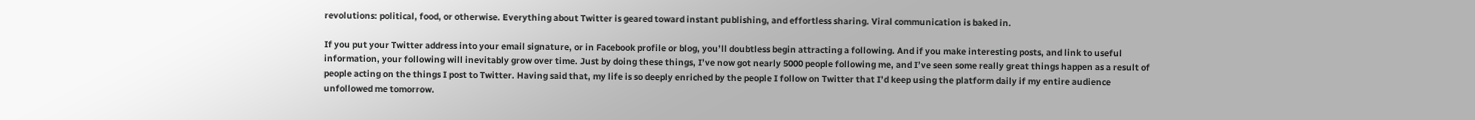revolutions: political, food, or otherwise. Everything about Twitter is geared toward instant publishing, and effortless sharing. Viral communication is baked in.

If you put your Twitter address into your email signature, or in Facebook profile or blog, you’ll doubtless begin attracting a following. And if you make interesting posts, and link to useful information, your following will inevitably grow over time. Just by doing these things, I’ve now got nearly 5000 people following me, and I’ve seen some really great things happen as a result of people acting on the things I post to Twitter. Having said that, my life is so deeply enriched by the people I follow on Twitter that I’d keep using the platform daily if my entire audience unfollowed me tomorrow.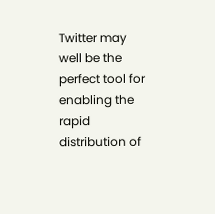Twitter may well be the perfect tool for enabling the rapid distribution of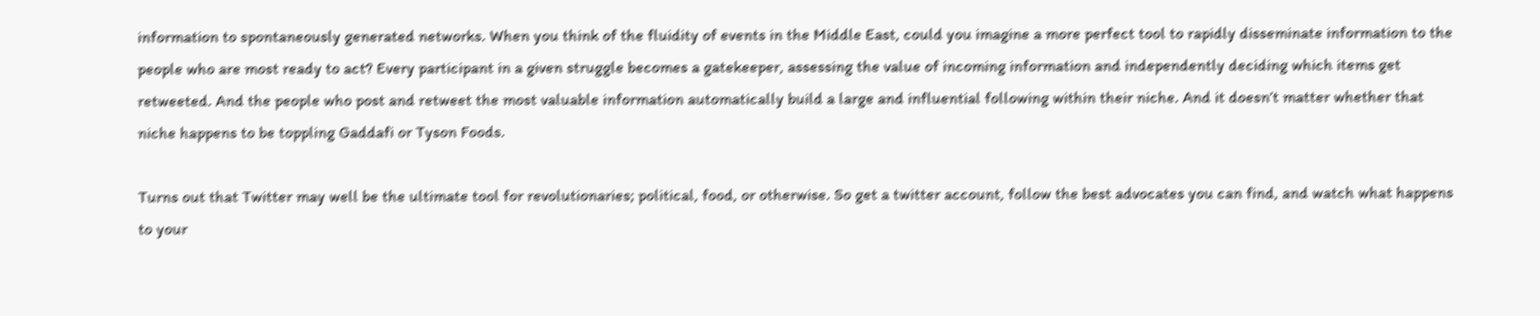information to spontaneously generated networks. When you think of the fluidity of events in the Middle East, could you imagine a more perfect tool to rapidly disseminate information to the people who are most ready to act? Every participant in a given struggle becomes a gatekeeper, assessing the value of incoming information and independently deciding which items get retweeted. And the people who post and retweet the most valuable information automatically build a large and influential following within their niche. And it doesn’t matter whether that niche happens to be toppling Gaddafi or Tyson Foods.

Turns out that Twitter may well be the ultimate tool for revolutionaries; political, food, or otherwise. So get a twitter account, follow the best advocates you can find, and watch what happens to your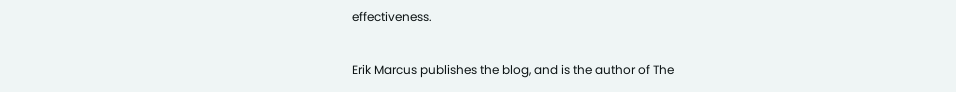effectiveness.

Erik Marcus publishes the blog, and is the author of The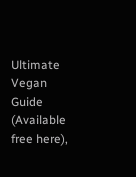Ultimate Vegan Guide (Available free here),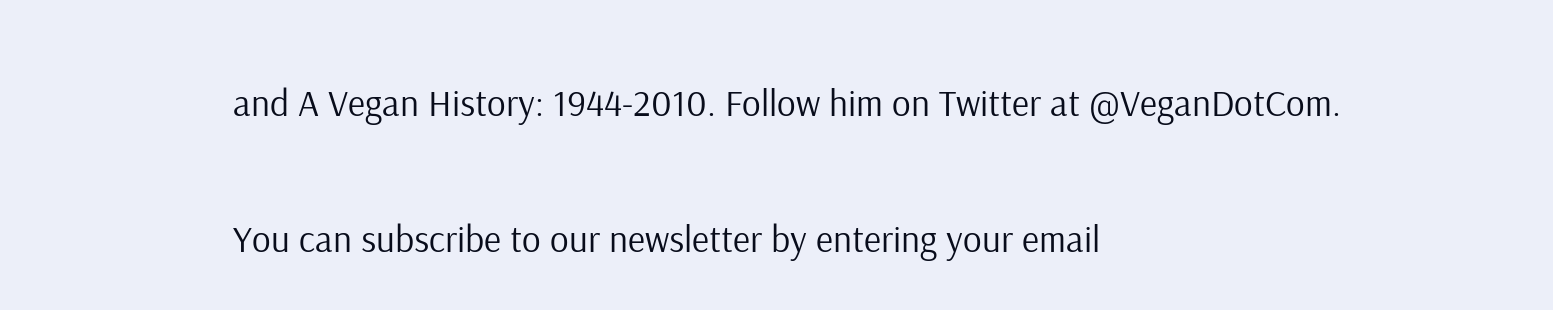and A Vegan History: 1944-2010. Follow him on Twitter at @VeganDotCom.


You can subscribe to our newsletter by entering your email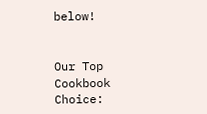below!


Our Top Cookbook Choice: